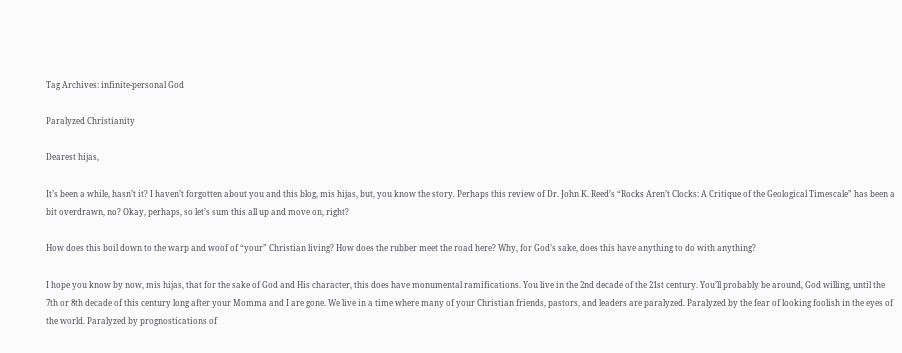Tag Archives: infinite-personal God

Paralyzed Christianity

Dearest hijas,

It’s been a while, hasn’t it? I haven’t forgotten about you and this blog, mis hijas, but, you know the story. Perhaps this review of Dr. John K. Reed’s “Rocks Aren’t Clocks: A Critique of the Geological Timescale” has been a bit overdrawn, no? Okay, perhaps, so let’s sum this all up and move on, right?

How does this boil down to the warp and woof of “your” Christian living? How does the rubber meet the road here? Why, for God’s sake, does this have anything to do with anything?

I hope you know by now, mis hijas, that for the sake of God and His character, this does have monumental ramifications. You live in the 2nd decade of the 21st century. You’ll probably be around, God willing, until the 7th or 8th decade of this century long after your Momma and I are gone. We live in a time where many of your Christian friends, pastors, and leaders are paralyzed. Paralyzed by the fear of looking foolish in the eyes of the world. Paralyzed by prognostications of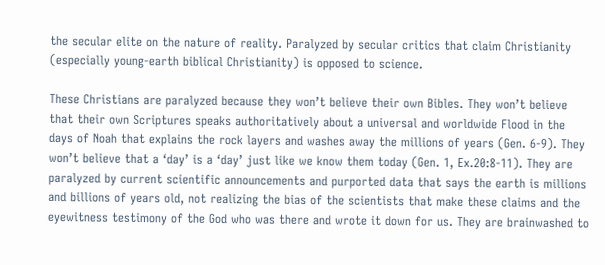the secular elite on the nature of reality. Paralyzed by secular critics that claim Christianity (especially young-earth biblical Christianity) is opposed to science.

These Christians are paralyzed because they won’t believe their own Bibles. They won’t believe that their own Scriptures speaks authoritatively about a universal and worldwide Flood in the days of Noah that explains the rock layers and washes away the millions of years (Gen. 6-9). They won’t believe that a ‘day’ is a ‘day’ just like we know them today (Gen. 1, Ex.20:8-11). They are paralyzed by current scientific announcements and purported data that says the earth is millions and billions of years old, not realizing the bias of the scientists that make these claims and the eyewitness testimony of the God who was there and wrote it down for us. They are brainwashed to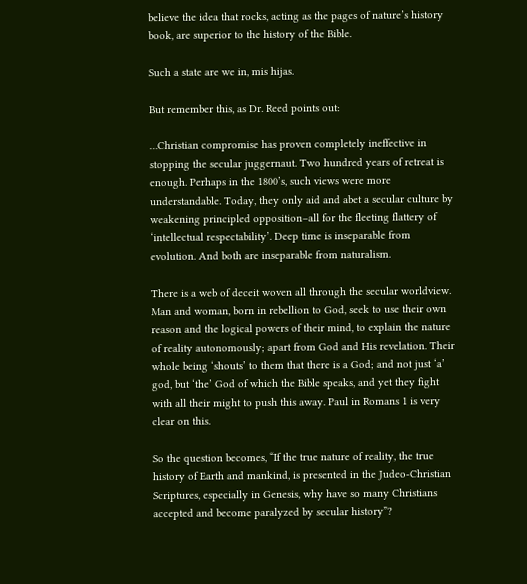believe the idea that rocks, acting as the pages of nature’s history book, are superior to the history of the Bible.

Such a state are we in, mis hijas.

But remember this, as Dr. Reed points out:

…Christian compromise has proven completely ineffective in stopping the secular juggernaut. Two hundred years of retreat is enough. Perhaps in the 1800’s, such views were more understandable. Today, they only aid and abet a secular culture by weakening principled opposition–all for the fleeting flattery of ‘intellectual respectability’. Deep time is inseparable from evolution. And both are inseparable from naturalism.

There is a web of deceit woven all through the secular worldview. Man and woman, born in rebellion to God, seek to use their own reason and the logical powers of their mind, to explain the nature of reality autonomously; apart from God and His revelation. Their whole being ‘shouts’ to them that there is a God; and not just ‘a’ god, but ‘the’ God of which the Bible speaks, and yet they fight with all their might to push this away. Paul in Romans 1 is very clear on this.

So the question becomes, “If the true nature of reality, the true history of Earth and mankind, is presented in the Judeo-Christian Scriptures, especially in Genesis, why have so many Christians accepted and become paralyzed by secular history”?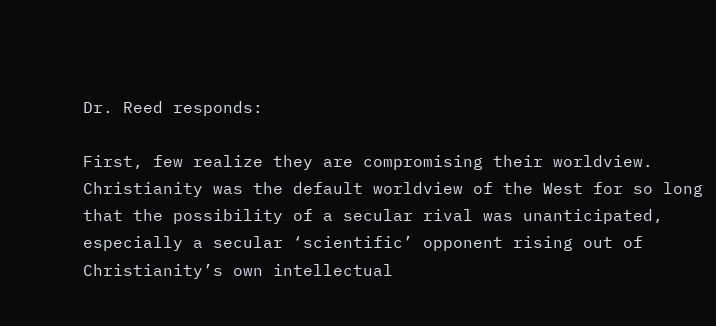Dr. Reed responds:

First, few realize they are compromising their worldview. Christianity was the default worldview of the West for so long that the possibility of a secular rival was unanticipated, especially a secular ‘scientific’ opponent rising out of Christianity’s own intellectual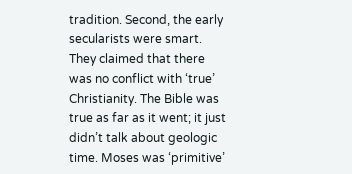tradition. Second, the early secularists were smart. They claimed that there was no conflict with ‘true’ Christianity. The Bible was true as far as it went; it just didn’t talk about geologic time. Moses was ‘primitive’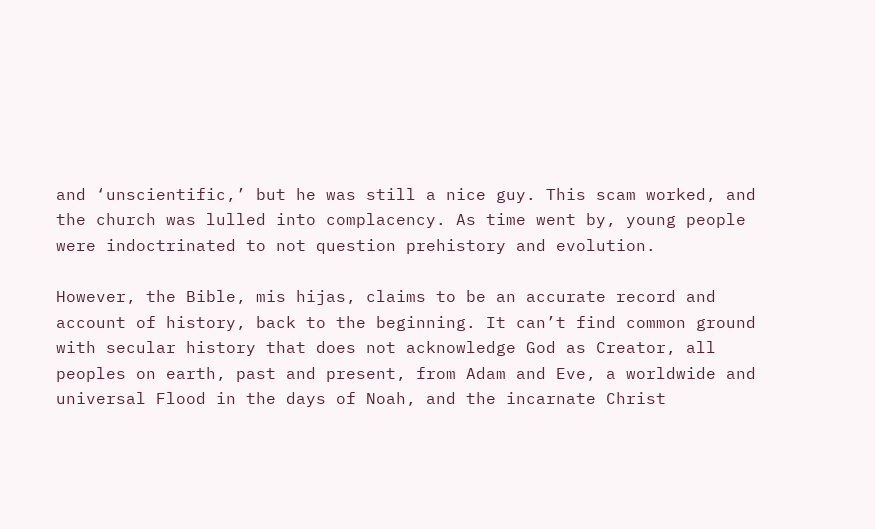and ‘unscientific,’ but he was still a nice guy. This scam worked, and the church was lulled into complacency. As time went by, young people were indoctrinated to not question prehistory and evolution.

However, the Bible, mis hijas, claims to be an accurate record and account of history, back to the beginning. It can’t find common ground with secular history that does not acknowledge God as Creator, all peoples on earth, past and present, from Adam and Eve, a worldwide and universal Flood in the days of Noah, and the incarnate Christ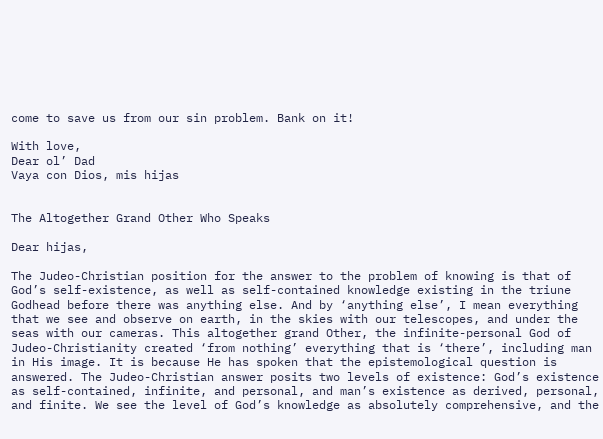come to save us from our sin problem. Bank on it!

With love,
Dear ol’ Dad
Vaya con Dios, mis hijas


The Altogether Grand Other Who Speaks

Dear hijas,

The Judeo-Christian position for the answer to the problem of knowing is that of God’s self-existence, as well as self-contained knowledge existing in the triune Godhead before there was anything else. And by ‘anything else’, I mean everything that we see and observe on earth, in the skies with our telescopes, and under the seas with our cameras. This altogether grand Other, the infinite-personal God of Judeo-Christianity created ‘from nothing’ everything that is ‘there’, including man in His image. It is because He has spoken that the epistemological question is answered. The Judeo-Christian answer posits two levels of existence: God’s existence as self-contained, infinite, and personal, and man’s existence as derived, personal, and finite. We see the level of God’s knowledge as absolutely comprehensive, and the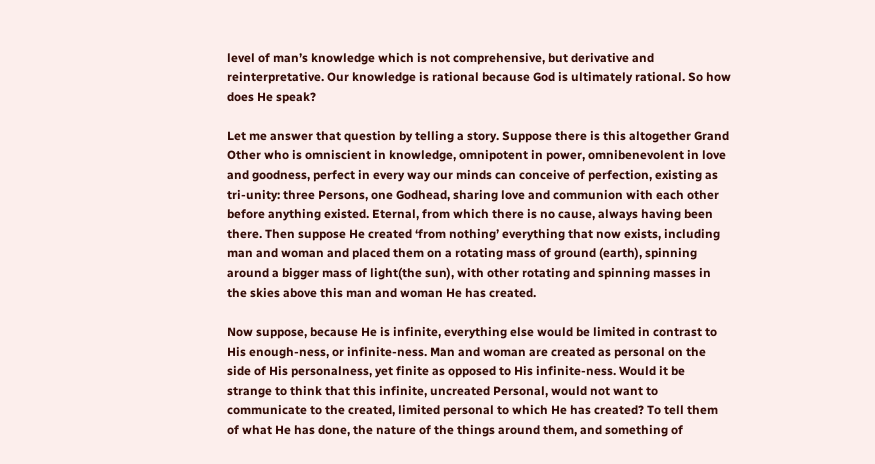level of man’s knowledge which is not comprehensive, but derivative and reinterpretative. Our knowledge is rational because God is ultimately rational. So how does He speak?

Let me answer that question by telling a story. Suppose there is this altogether Grand Other who is omniscient in knowledge, omnipotent in power, omnibenevolent in love and goodness, perfect in every way our minds can conceive of perfection, existing as tri-unity: three Persons, one Godhead, sharing love and communion with each other before anything existed. Eternal, from which there is no cause, always having been there. Then suppose He created ‘from nothing’ everything that now exists, including man and woman and placed them on a rotating mass of ground (earth), spinning around a bigger mass of light(the sun), with other rotating and spinning masses in the skies above this man and woman He has created.

Now suppose, because He is infinite, everything else would be limited in contrast to His enough-ness, or infinite-ness. Man and woman are created as personal on the side of His personalness, yet finite as opposed to His infinite-ness. Would it be strange to think that this infinite, uncreated Personal, would not want to communicate to the created, limited personal to which He has created? To tell them of what He has done, the nature of the things around them, and something of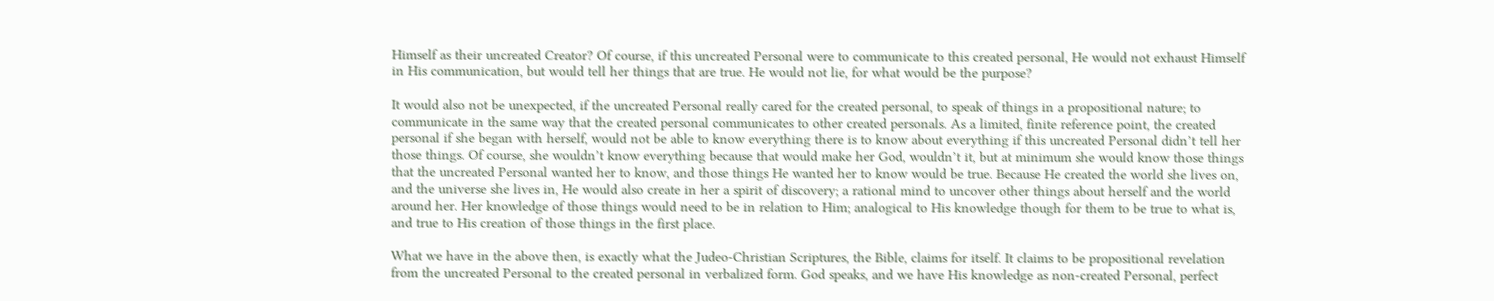Himself as their uncreated Creator? Of course, if this uncreated Personal were to communicate to this created personal, He would not exhaust Himself in His communication, but would tell her things that are true. He would not lie, for what would be the purpose?

It would also not be unexpected, if the uncreated Personal really cared for the created personal, to speak of things in a propositional nature; to communicate in the same way that the created personal communicates to other created personals. As a limited, finite reference point, the created personal if she began with herself, would not be able to know everything there is to know about everything if this uncreated Personal didn’t tell her those things. Of course, she wouldn’t know everything because that would make her God, wouldn’t it, but at minimum she would know those things that the uncreated Personal wanted her to know, and those things He wanted her to know would be true. Because He created the world she lives on, and the universe she lives in, He would also create in her a spirit of discovery; a rational mind to uncover other things about herself and the world around her. Her knowledge of those things would need to be in relation to Him; analogical to His knowledge though for them to be true to what is, and true to His creation of those things in the first place.

What we have in the above then, is exactly what the Judeo-Christian Scriptures, the Bible, claims for itself. It claims to be propositional revelation from the uncreated Personal to the created personal in verbalized form. God speaks, and we have His knowledge as non-created Personal, perfect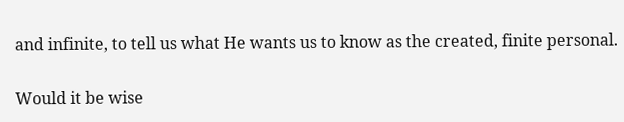and infinite, to tell us what He wants us to know as the created, finite personal.

Would it be wise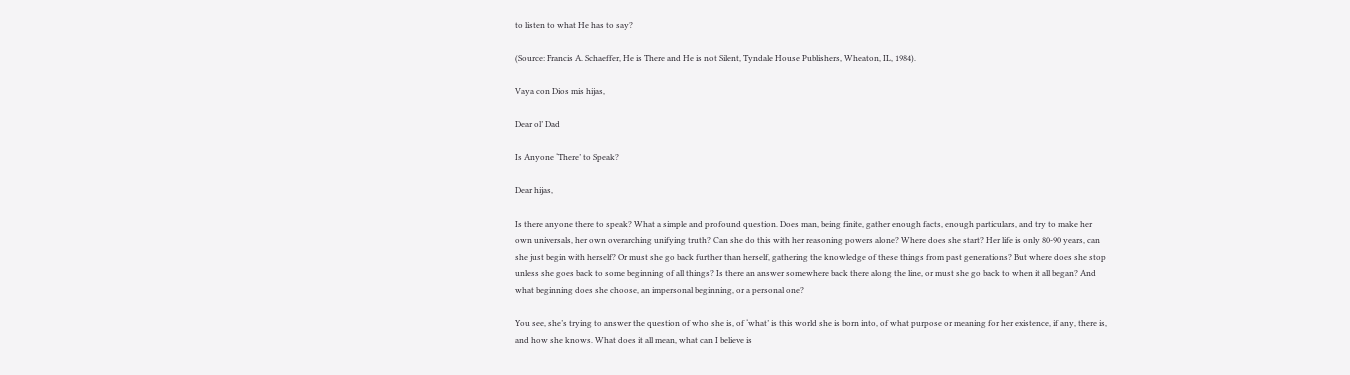to listen to what He has to say?

(Source: Francis A. Schaeffer, He is There and He is not Silent, Tyndale House Publishers, Wheaton, IL, 1984).

Vaya con Dios mis hijas,

Dear ol’ Dad

Is Anyone ‘There’ to Speak?

Dear hijas,

Is there anyone there to speak? What a simple and profound question. Does man, being finite, gather enough facts, enough particulars, and try to make her own universals, her own overarching unifying truth? Can she do this with her reasoning powers alone? Where does she start? Her life is only 80-90 years, can she just begin with herself? Or must she go back further than herself, gathering the knowledge of these things from past generations? But where does she stop unless she goes back to some beginning of all things? Is there an answer somewhere back there along the line, or must she go back to when it all began? And what beginning does she choose, an impersonal beginning, or a personal one?

You see, she’s trying to answer the question of who she is, of ‘what’ is this world she is born into, of what purpose or meaning for her existence, if any, there is, and how she knows. What does it all mean, what can I believe is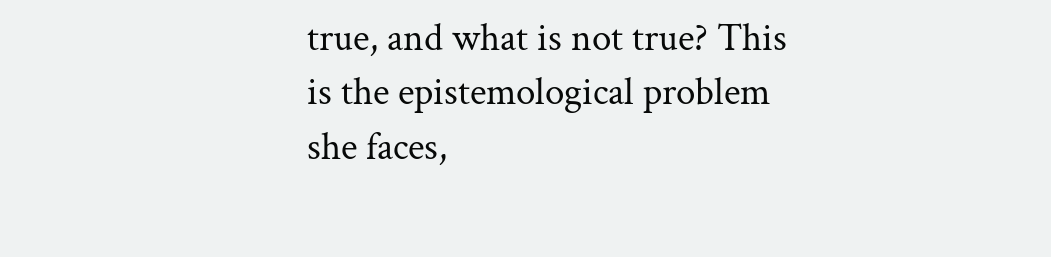true, and what is not true? This is the epistemological problem she faces,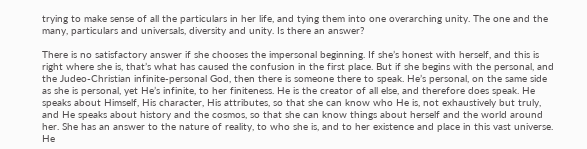trying to make sense of all the particulars in her life, and tying them into one overarching unity. The one and the many, particulars and universals, diversity and unity. Is there an answer?

There is no satisfactory answer if she chooses the impersonal beginning. If she’s honest with herself, and this is right where she is, that’s what has caused the confusion in the first place. But if she begins with the personal, and the Judeo-Christian infinite-personal God, then there is someone there to speak. He’s personal, on the same side as she is personal, yet He’s infinite, to her finiteness. He is the creator of all else, and therefore does speak. He speaks about Himself, His character, His attributes, so that she can know who He is, not exhaustively but truly, and He speaks about history and the cosmos, so that she can know things about herself and the world around her. She has an answer to the nature of reality, to who she is, and to her existence and place in this vast universe. He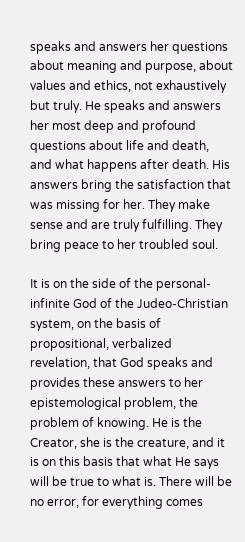speaks and answers her questions about meaning and purpose, about values and ethics, not exhaustively but truly. He speaks and answers her most deep and profound questions about life and death, and what happens after death. His answers bring the satisfaction that was missing for her. They make sense and are truly fulfilling. They bring peace to her troubled soul.

It is on the side of the personal-infinite God of the Judeo-Christian system, on the basis of propositional, verbalized revelation, that God speaks and provides these answers to her epistemological problem, the problem of knowing. He is the Creator, she is the creature, and it is on this basis that what He says will be true to what is. There will be no error, for everything comes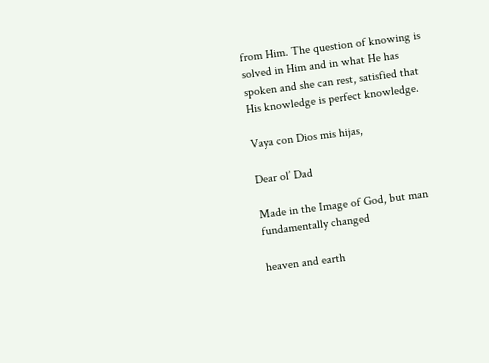from Him. The question of knowing is solved in Him and in what He has spoken and she can rest, satisfied that His knowledge is perfect knowledge.

Vaya con Dios mis hijas,

Dear ol’ Dad

Made in the Image of God, but man fundamentally changed

heaven and earth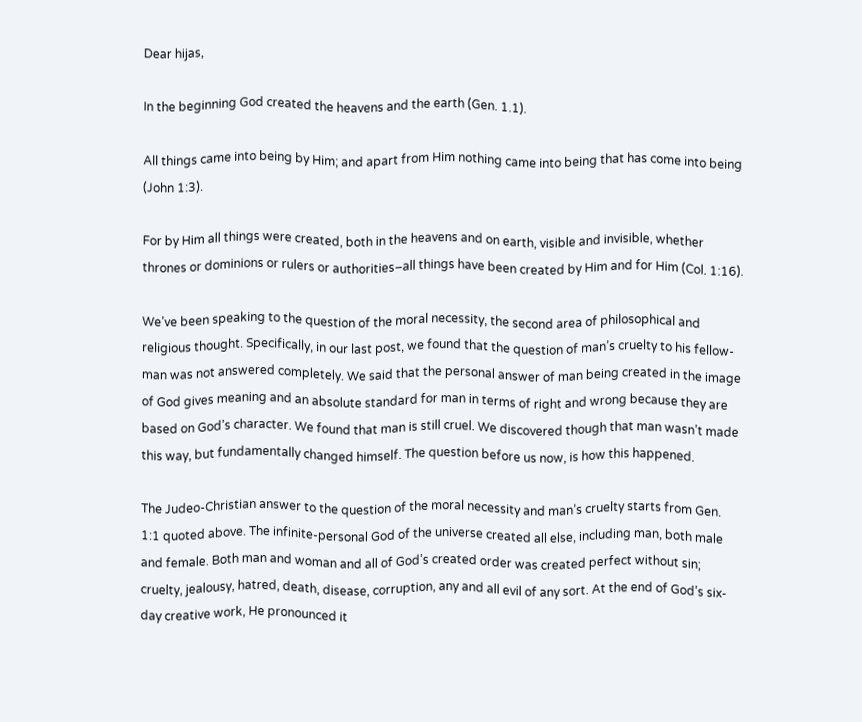Dear hijas,

In the beginning God created the heavens and the earth (Gen. 1.1).

All things came into being by Him; and apart from Him nothing came into being that has come into being (John 1:3).

For by Him all things were created, both in the heavens and on earth, visible and invisible, whether thrones or dominions or rulers or authorities–all things have been created by Him and for Him (Col. 1:16).

We’ve been speaking to the question of the moral necessity, the second area of philosophical and religious thought. Specifically, in our last post, we found that the question of man’s cruelty to his fellow-man was not answered completely. We said that the personal answer of man being created in the image of God gives meaning and an absolute standard for man in terms of right and wrong because they are based on God’s character. We found that man is still cruel. We discovered though that man wasn’t made this way, but fundamentally changed himself. The question before us now, is how this happened.

The Judeo-Christian answer to the question of the moral necessity and man’s cruelty starts from Gen. 1:1 quoted above. The infinite-personal God of the universe created all else, including man, both male and female. Both man and woman and all of God’s created order was created perfect without sin; cruelty, jealousy, hatred, death, disease, corruption, any and all evil of any sort. At the end of God’s six-day creative work, He pronounced it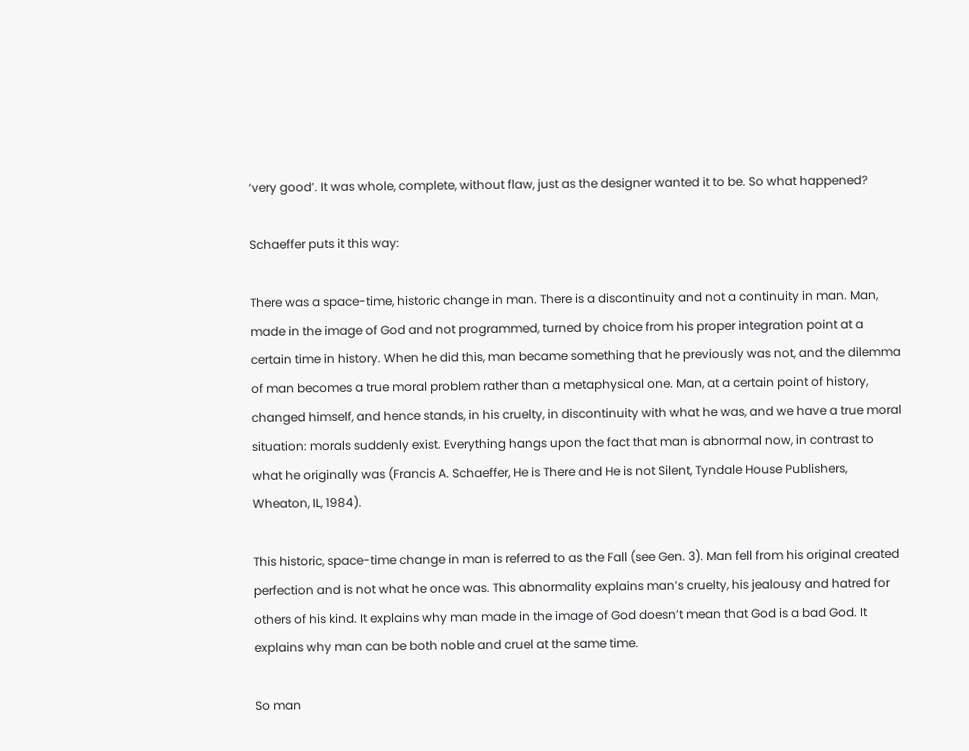‘very good’. It was whole, complete, without flaw, just as the designer wanted it to be. So what happened?

Schaeffer puts it this way:

There was a space-time, historic change in man. There is a discontinuity and not a continuity in man. Man, made in the image of God and not programmed, turned by choice from his proper integration point at a certain time in history. When he did this, man became something that he previously was not, and the dilemma of man becomes a true moral problem rather than a metaphysical one. Man, at a certain point of history, changed himself, and hence stands, in his cruelty, in discontinuity with what he was, and we have a true moral situation: morals suddenly exist. Everything hangs upon the fact that man is abnormal now, in contrast to what he originally was (Francis A. Schaeffer, He is There and He is not Silent, Tyndale House Publishers, Wheaton, IL, 1984).

This historic, space-time change in man is referred to as the Fall (see Gen. 3). Man fell from his original created perfection and is not what he once was. This abnormality explains man’s cruelty, his jealousy and hatred for others of his kind. It explains why man made in the image of God doesn’t mean that God is a bad God. It explains why man can be both noble and cruel at the same time.

So man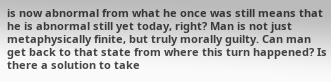is now abnormal from what he once was still means that he is abnormal still yet today, right? Man is not just metaphysically finite, but truly morally guilty. Can man get back to that state from where this turn happened? Is there a solution to take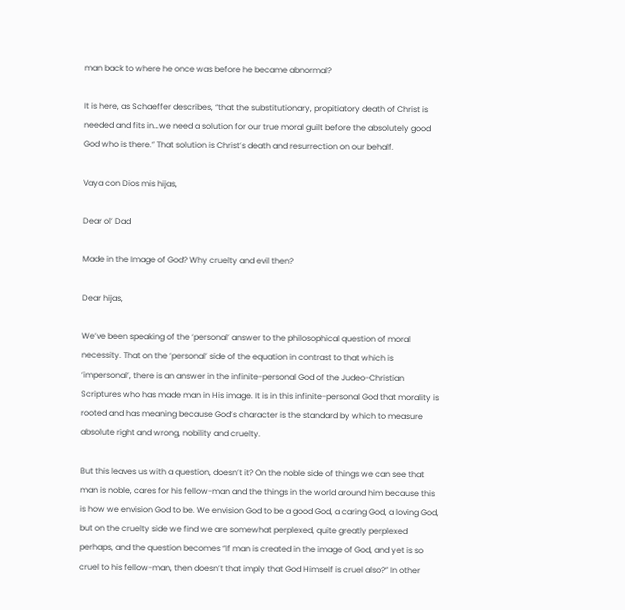man back to where he once was before he became abnormal?

It is here, as Schaeffer describes, “that the substitutionary, propitiatory death of Christ is needed and fits in…we need a solution for our true moral guilt before the absolutely good God who is there.” That solution is Christ’s death and resurrection on our behalf.

Vaya con Dios mis hijas,

Dear ol’ Dad

Made in the Image of God? Why cruelty and evil then?

Dear hijas,

We’ve been speaking of the ‘personal’ answer to the philosophical question of moral necessity. That on the ‘personal’ side of the equation in contrast to that which is ‘impersonal’, there is an answer in the infinite-personal God of the Judeo-Christian Scriptures who has made man in His image. It is in this infinite-personal God that morality is rooted and has meaning because God’s character is the standard by which to measure absolute right and wrong, nobility and cruelty.

But this leaves us with a question, doesn’t it? On the noble side of things we can see that man is noble, cares for his fellow-man and the things in the world around him because this is how we envision God to be. We envision God to be a good God, a caring God, a loving God, but on the cruelty side we find we are somewhat perplexed, quite greatly perplexed perhaps, and the question becomes “If man is created in the image of God, and yet is so cruel to his fellow-man, then doesn’t that imply that God Himself is cruel also?” In other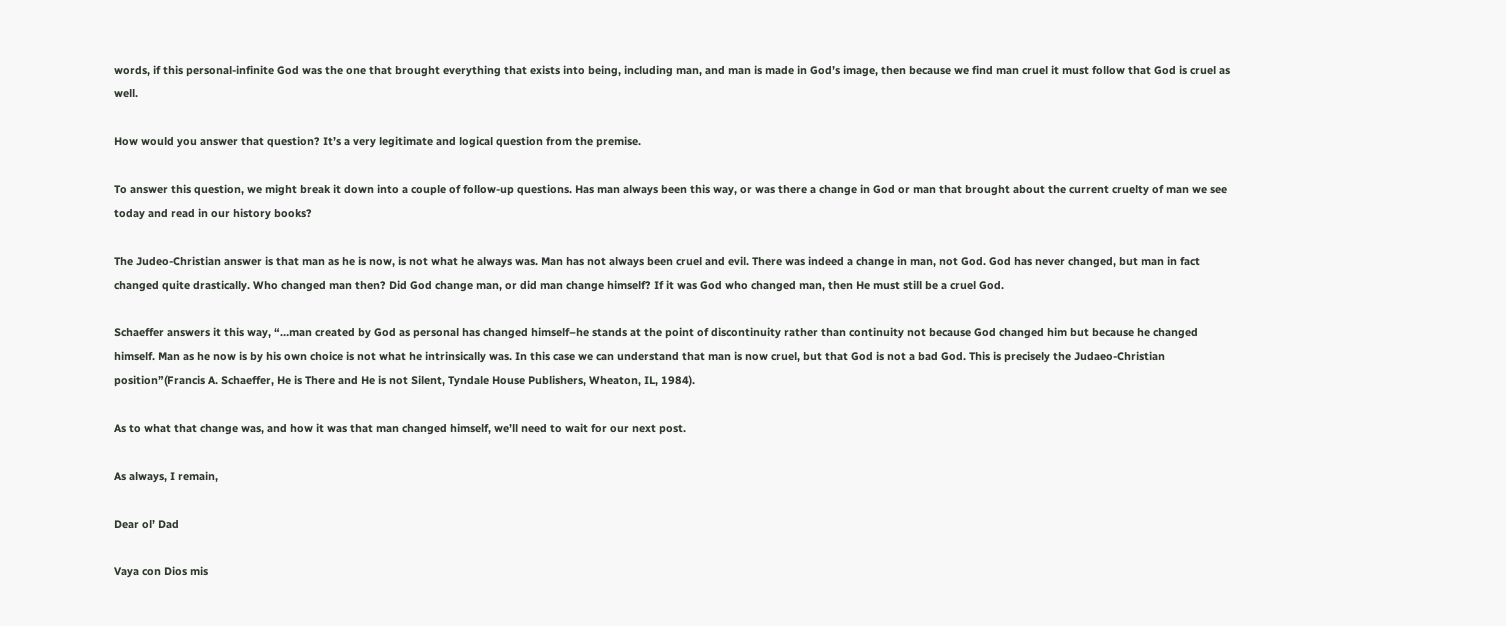words, if this personal-infinite God was the one that brought everything that exists into being, including man, and man is made in God’s image, then because we find man cruel it must follow that God is cruel as well.

How would you answer that question? It’s a very legitimate and logical question from the premise.

To answer this question, we might break it down into a couple of follow-up questions. Has man always been this way, or was there a change in God or man that brought about the current cruelty of man we see today and read in our history books?

The Judeo-Christian answer is that man as he is now, is not what he always was. Man has not always been cruel and evil. There was indeed a change in man, not God. God has never changed, but man in fact changed quite drastically. Who changed man then? Did God change man, or did man change himself? If it was God who changed man, then He must still be a cruel God.

Schaeffer answers it this way, “…man created by God as personal has changed himself–he stands at the point of discontinuity rather than continuity not because God changed him but because he changed himself. Man as he now is by his own choice is not what he intrinsically was. In this case we can understand that man is now cruel, but that God is not a bad God. This is precisely the Judaeo-Christian position”(Francis A. Schaeffer, He is There and He is not Silent, Tyndale House Publishers, Wheaton, IL, 1984).

As to what that change was, and how it was that man changed himself, we’ll need to wait for our next post.

As always, I remain,

Dear ol’ Dad

Vaya con Dios mis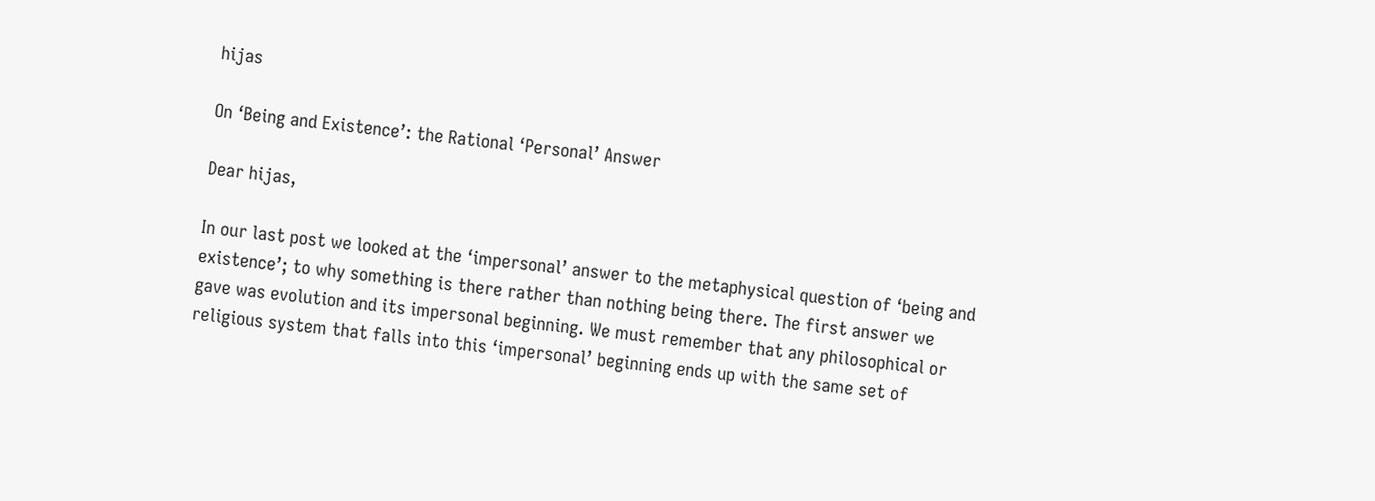hijas

On ‘Being and Existence’: the Rational ‘Personal’ Answer

Dear hijas,

In our last post we looked at the ‘impersonal’ answer to the metaphysical question of ‘being and existence’; to why something is there rather than nothing being there. The first answer we gave was evolution and its impersonal beginning. We must remember that any philosophical or religious system that falls into this ‘impersonal’ beginning ends up with the same set of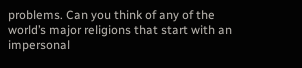problems. Can you think of any of the world’s major religions that start with an impersonal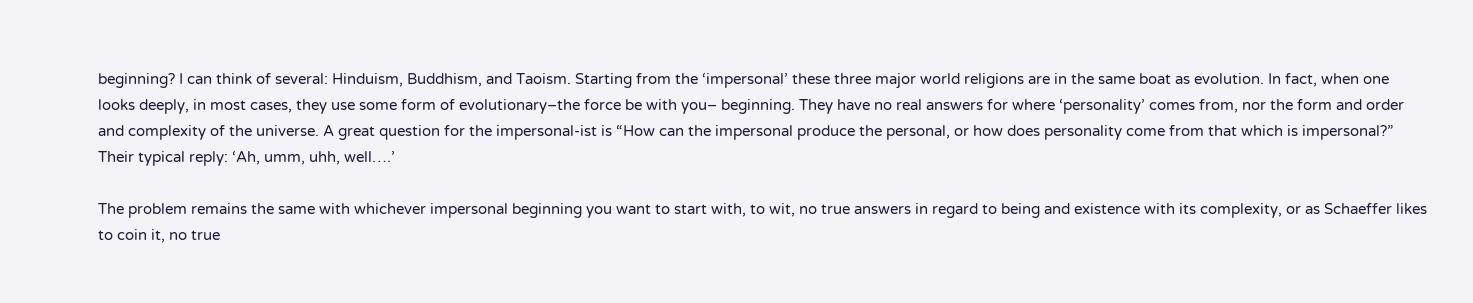beginning? I can think of several: Hinduism, Buddhism, and Taoism. Starting from the ‘impersonal’ these three major world religions are in the same boat as evolution. In fact, when one looks deeply, in most cases, they use some form of evolutionary–the force be with you– beginning. They have no real answers for where ‘personality’ comes from, nor the form and order and complexity of the universe. A great question for the impersonal-ist is “How can the impersonal produce the personal, or how does personality come from that which is impersonal?” Their typical reply: ‘Ah, umm, uhh, well….’

The problem remains the same with whichever impersonal beginning you want to start with, to wit, no true answers in regard to being and existence with its complexity, or as Schaeffer likes to coin it, no true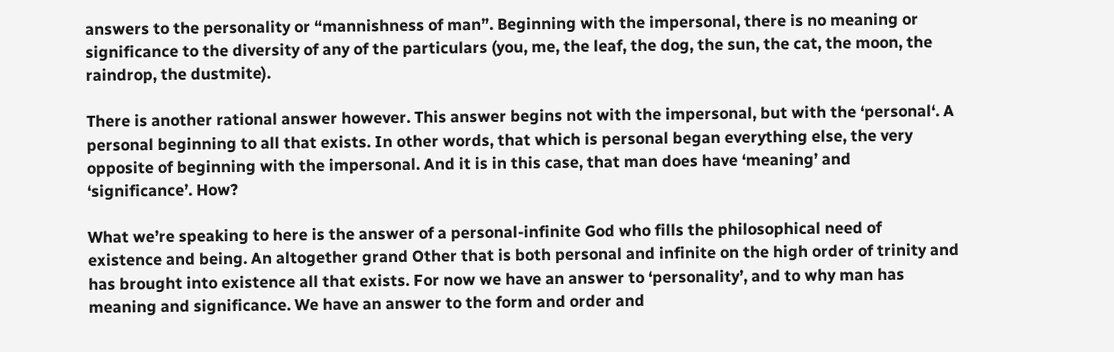answers to the personality or “mannishness of man”. Beginning with the impersonal, there is no meaning or significance to the diversity of any of the particulars (you, me, the leaf, the dog, the sun, the cat, the moon, the raindrop, the dustmite).

There is another rational answer however. This answer begins not with the impersonal, but with the ‘personal‘. A personal beginning to all that exists. In other words, that which is personal began everything else, the very opposite of beginning with the impersonal. And it is in this case, that man does have ‘meaning’ and ‘significance’. How?

What we’re speaking to here is the answer of a personal-infinite God who fills the philosophical need of existence and being. An altogether grand Other that is both personal and infinite on the high order of trinity and has brought into existence all that exists. For now we have an answer to ‘personality’, and to why man has meaning and significance. We have an answer to the form and order and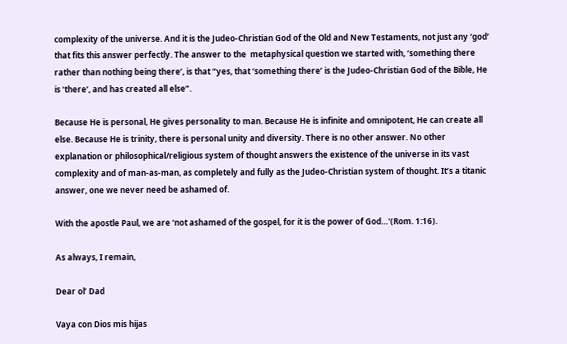complexity of the universe. And it is the Judeo-Christian God of the Old and New Testaments, not just any ‘god’ that fits this answer perfectly. The answer to the  metaphysical question we started with, ‘something there rather than nothing being there’, is that “yes, that ‘something there’ is the Judeo-Christian God of the Bible, He is ‘there’, and has created all else”.

Because He is personal, He gives personality to man. Because He is infinite and omnipotent, He can create all else. Because He is trinity, there is personal unity and diversity. There is no other answer. No other explanation or philosophical/religious system of thought answers the existence of the universe in its vast complexity and of man-as-man, as completely and fully as the Judeo-Christian system of thought. It’s a titanic answer, one we never need be ashamed of.

With the apostle Paul, we are ‘not ashamed of the gospel, for it is the power of God…'(Rom. 1:16).

As always, I remain,

Dear ol’ Dad

Vaya con Dios mis hijas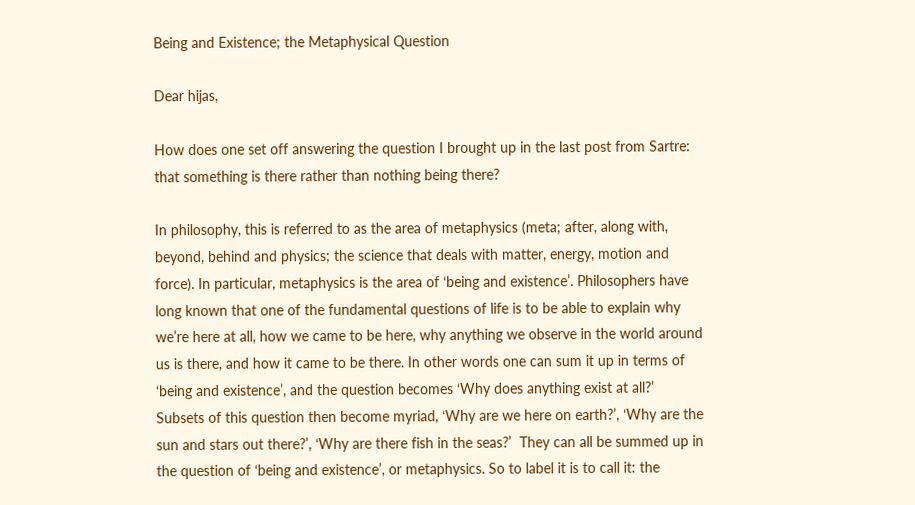Being and Existence; the Metaphysical Question

Dear hijas,

How does one set off answering the question I brought up in the last post from Sartre: that something is there rather than nothing being there?

In philosophy, this is referred to as the area of metaphysics (meta; after, along with, beyond, behind and physics; the science that deals with matter, energy, motion and force). In particular, metaphysics is the area of ‘being and existence’. Philosophers have long known that one of the fundamental questions of life is to be able to explain why we’re here at all, how we came to be here, why anything we observe in the world around us is there, and how it came to be there. In other words one can sum it up in terms of ‘being and existence’, and the question becomes ‘Why does anything exist at all?’ Subsets of this question then become myriad, ‘Why are we here on earth?’, ‘Why are the sun and stars out there?’, ‘Why are there fish in the seas?’  They can all be summed up in the question of ‘being and existence’, or metaphysics. So to label it is to call it: the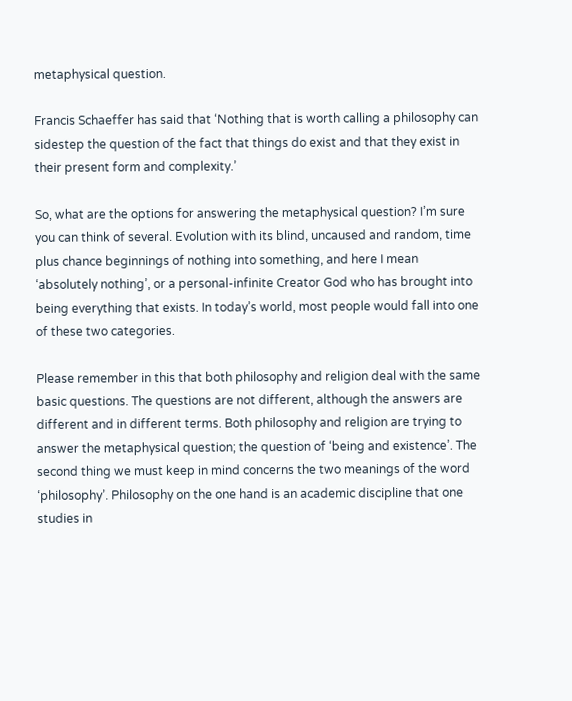metaphysical question.

Francis Schaeffer has said that ‘Nothing that is worth calling a philosophy can sidestep the question of the fact that things do exist and that they exist in their present form and complexity.’

So, what are the options for answering the metaphysical question? I’m sure you can think of several. Evolution with its blind, uncaused and random, time plus chance beginnings of nothing into something, and here I mean ‘absolutely nothing’, or a personal-infinite Creator God who has brought into being everything that exists. In today’s world, most people would fall into one of these two categories.

Please remember in this that both philosophy and religion deal with the same basic questions. The questions are not different, although the answers are different and in different terms. Both philosophy and religion are trying to answer the metaphysical question; the question of ‘being and existence’. The second thing we must keep in mind concerns the two meanings of the word ‘philosophy’. Philosophy on the one hand is an academic discipline that one studies in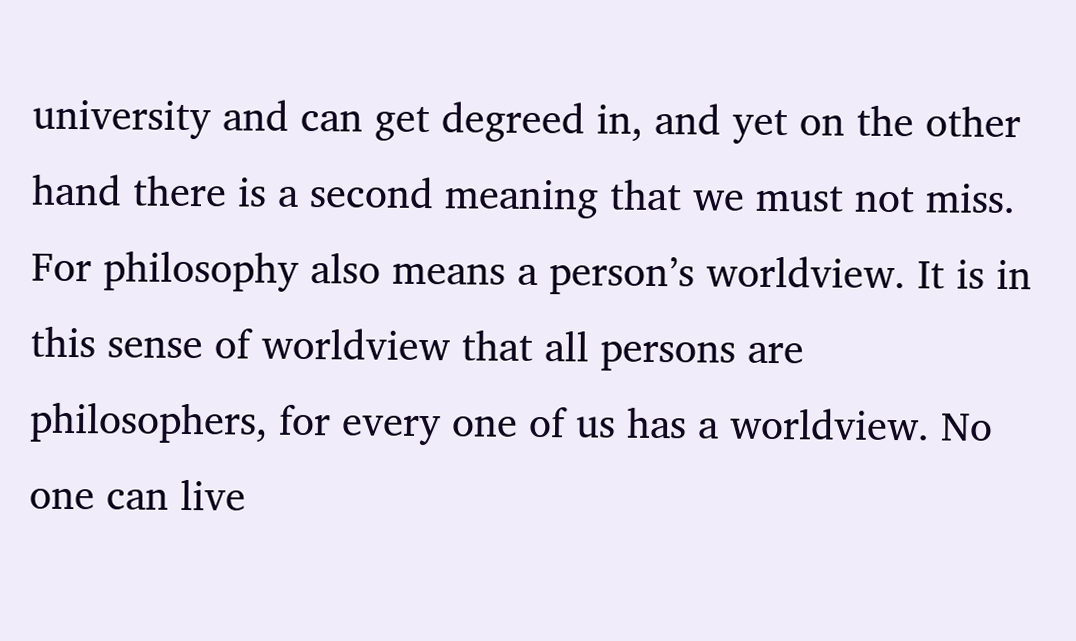university and can get degreed in, and yet on the other hand there is a second meaning that we must not miss. For philosophy also means a person’s worldview. It is in this sense of worldview that all persons are philosophers, for every one of us has a worldview. No one can live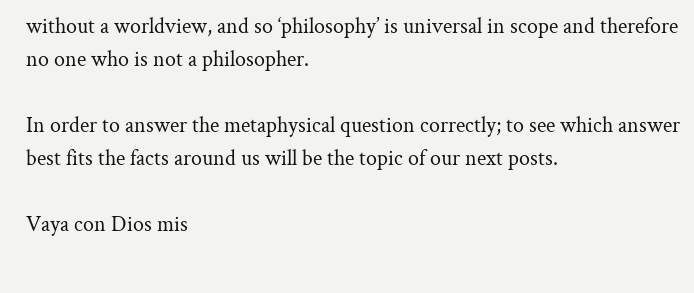without a worldview, and so ‘philosophy’ is universal in scope and therefore no one who is not a philosopher.

In order to answer the metaphysical question correctly; to see which answer best fits the facts around us will be the topic of our next posts.

Vaya con Dios mis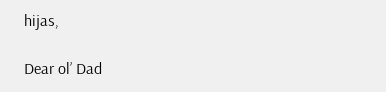hijas,

Dear ol’ Dad